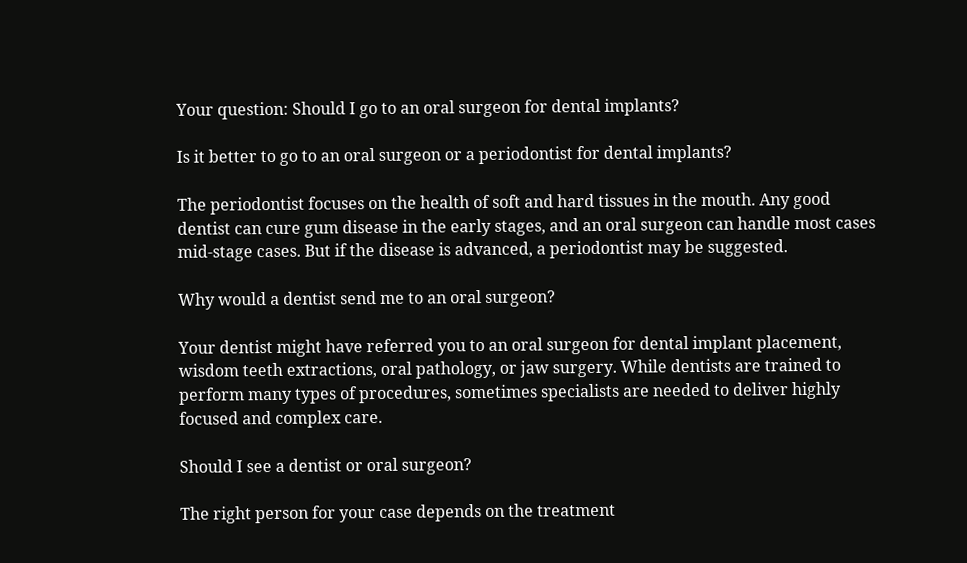Your question: Should I go to an oral surgeon for dental implants?

Is it better to go to an oral surgeon or a periodontist for dental implants?

The periodontist focuses on the health of soft and hard tissues in the mouth. Any good dentist can cure gum disease in the early stages, and an oral surgeon can handle most cases mid-stage cases. But if the disease is advanced, a periodontist may be suggested.

Why would a dentist send me to an oral surgeon?

Your dentist might have referred you to an oral surgeon for dental implant placement, wisdom teeth extractions, oral pathology, or jaw surgery. While dentists are trained to perform many types of procedures, sometimes specialists are needed to deliver highly focused and complex care.

Should I see a dentist or oral surgeon?

The right person for your case depends on the treatment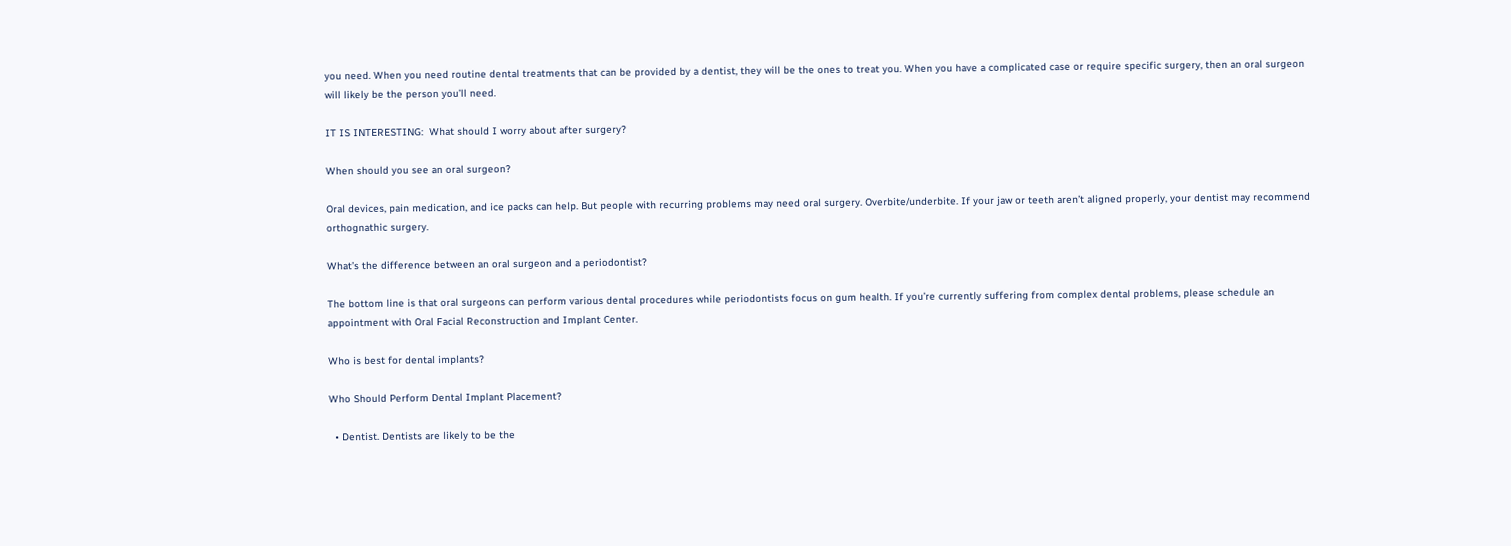you need. When you need routine dental treatments that can be provided by a dentist, they will be the ones to treat you. When you have a complicated case or require specific surgery, then an oral surgeon will likely be the person you’ll need.

IT IS INTERESTING:  What should I worry about after surgery?

When should you see an oral surgeon?

Oral devices, pain medication, and ice packs can help. But people with recurring problems may need oral surgery. Overbite/underbite. If your jaw or teeth aren’t aligned properly, your dentist may recommend orthognathic surgery.

What’s the difference between an oral surgeon and a periodontist?

The bottom line is that oral surgeons can perform various dental procedures while periodontists focus on gum health. If you’re currently suffering from complex dental problems, please schedule an appointment with Oral Facial Reconstruction and Implant Center.

Who is best for dental implants?

Who Should Perform Dental Implant Placement?

  • Dentist. Dentists are likely to be the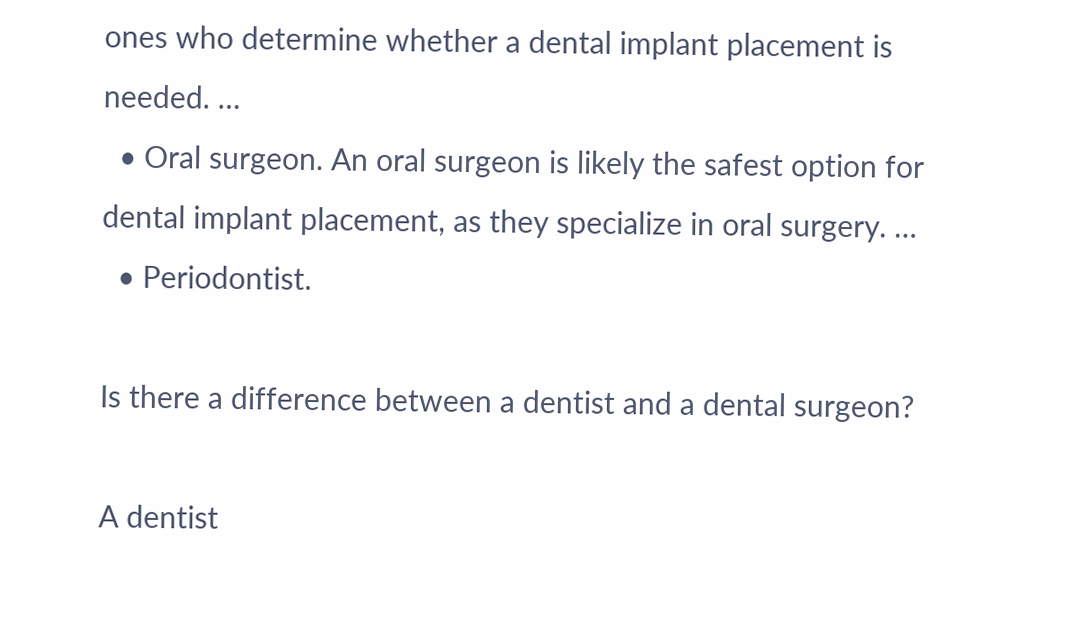ones who determine whether a dental implant placement is needed. …
  • Oral surgeon. An oral surgeon is likely the safest option for dental implant placement, as they specialize in oral surgery. …
  • Periodontist.

Is there a difference between a dentist and a dental surgeon?

A dentist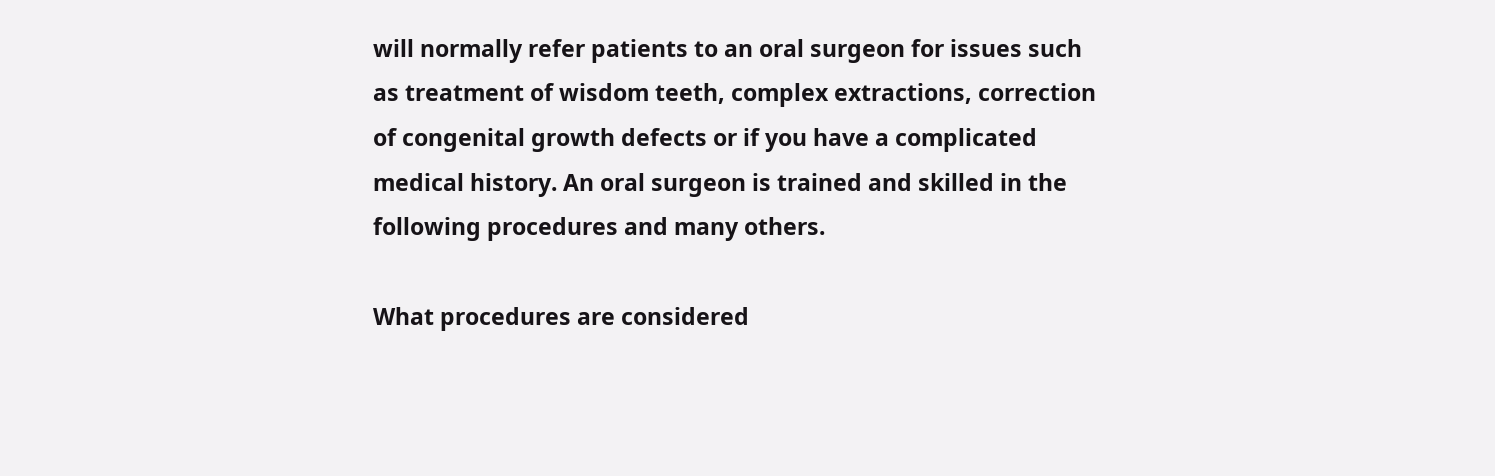will normally refer patients to an oral surgeon for issues such as treatment of wisdom teeth, complex extractions, correction of congenital growth defects or if you have a complicated medical history. An oral surgeon is trained and skilled in the following procedures and many others.

What procedures are considered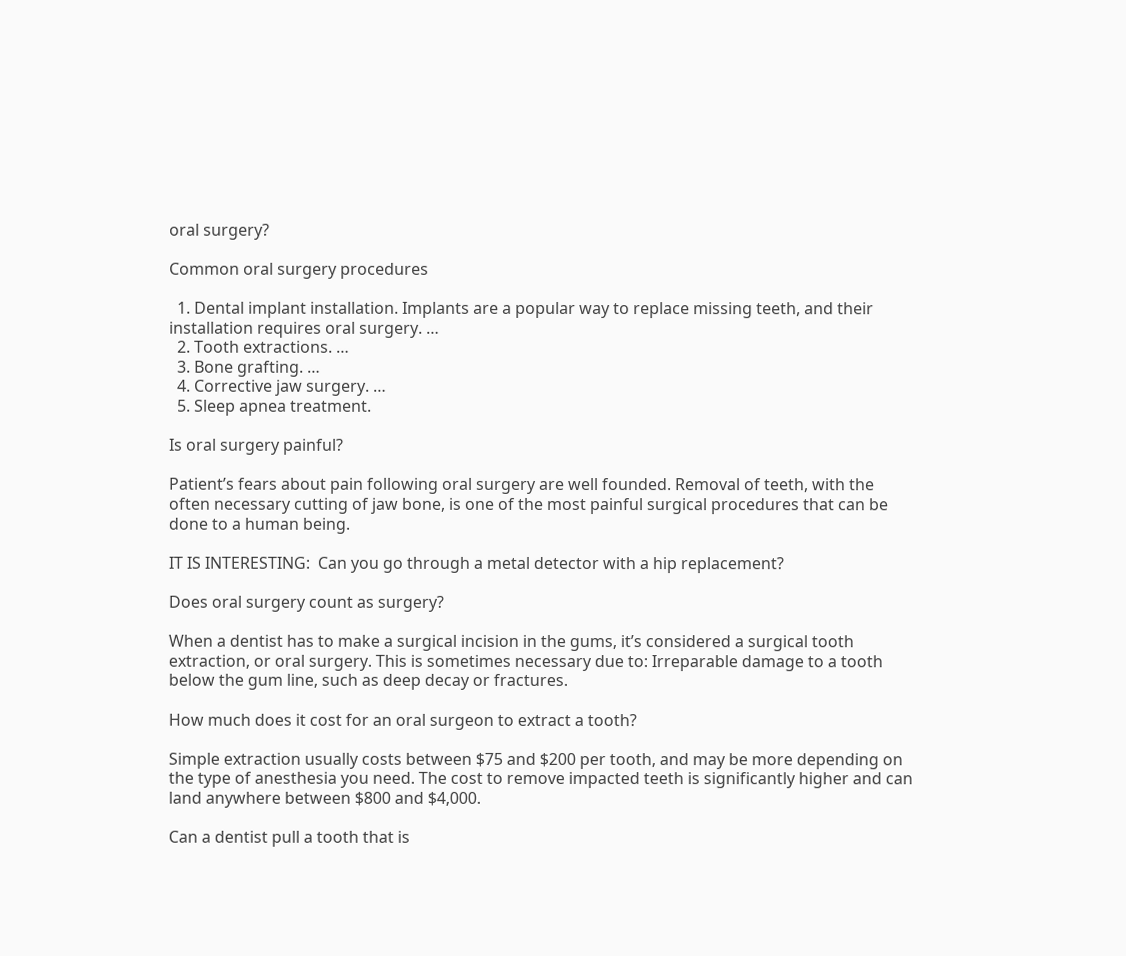oral surgery?

Common oral surgery procedures

  1. Dental implant installation. Implants are a popular way to replace missing teeth, and their installation requires oral surgery. …
  2. Tooth extractions. …
  3. Bone grafting. …
  4. Corrective jaw surgery. …
  5. Sleep apnea treatment.

Is oral surgery painful?

Patient’s fears about pain following oral surgery are well founded. Removal of teeth, with the often necessary cutting of jaw bone, is one of the most painful surgical procedures that can be done to a human being.

IT IS INTERESTING:  Can you go through a metal detector with a hip replacement?

Does oral surgery count as surgery?

When a dentist has to make a surgical incision in the gums, it’s considered a surgical tooth extraction, or oral surgery. This is sometimes necessary due to: Irreparable damage to a tooth below the gum line, such as deep decay or fractures.

How much does it cost for an oral surgeon to extract a tooth?

Simple extraction usually costs between $75 and $200 per tooth, and may be more depending on the type of anesthesia you need. The cost to remove impacted teeth is significantly higher and can land anywhere between $800 and $4,000.

Can a dentist pull a tooth that is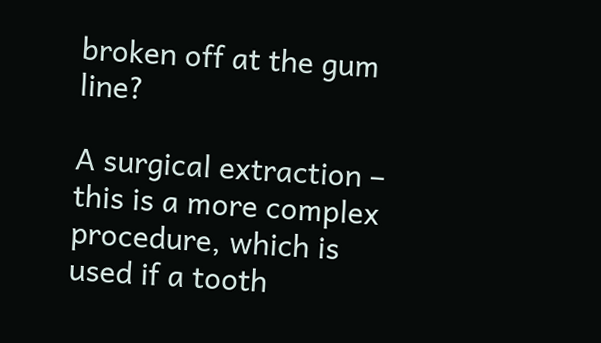broken off at the gum line?

A surgical extraction – this is a more complex procedure, which is used if a tooth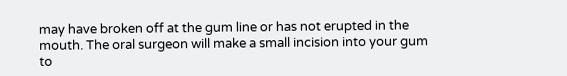may have broken off at the gum line or has not erupted in the mouth. The oral surgeon will make a small incision into your gum to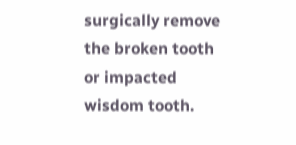surgically remove the broken tooth or impacted wisdom tooth.